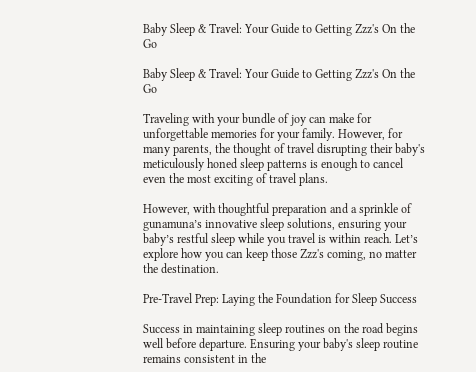Baby Sleep & Travel: Your Guide to Getting Zzz's On the Go

Baby Sleep & Travel: Your Guide to Getting Zzz's On the Go

Traveling with your bundle of joy can make for unforgettable memories for your family. However, for many parents, the thought of travel disrupting their baby's meticulously honed sleep patterns is enough to cancel even the most exciting of travel plans.

However, with thoughtful preparation and a sprinkle of gunamuna’s innovative sleep solutions, ensuring your baby’s restful sleep while you travel is within reach. Let’s explore how you can keep those Zzz's coming, no matter the destination.

Pre-Travel Prep: Laying the Foundation for Sleep Success

Success in maintaining sleep routines on the road begins well before departure. Ensuring your baby's sleep routine remains consistent in the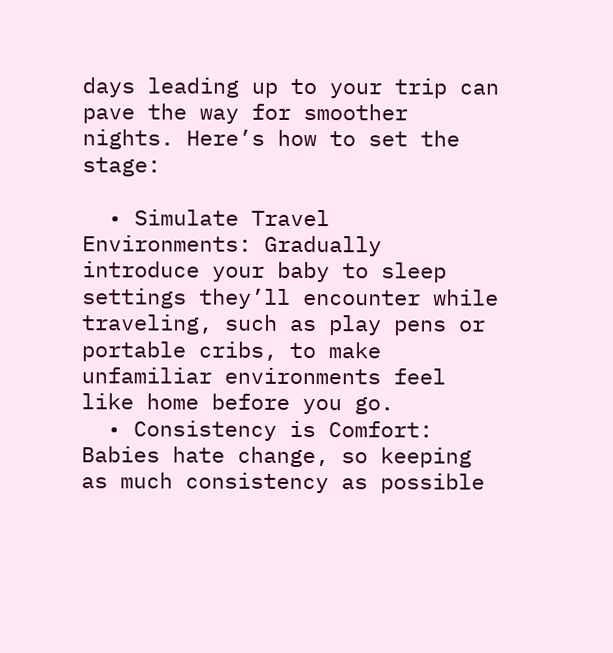days leading up to your trip can pave the way for smoother nights. Here’s how to set the stage:

  • Simulate Travel Environments: Gradually introduce your baby to sleep settings they’ll encounter while traveling, such as play pens or portable cribs, to make unfamiliar environments feel like home before you go.
  • Consistency is Comfort: Babies hate change, so keeping as much consistency as possible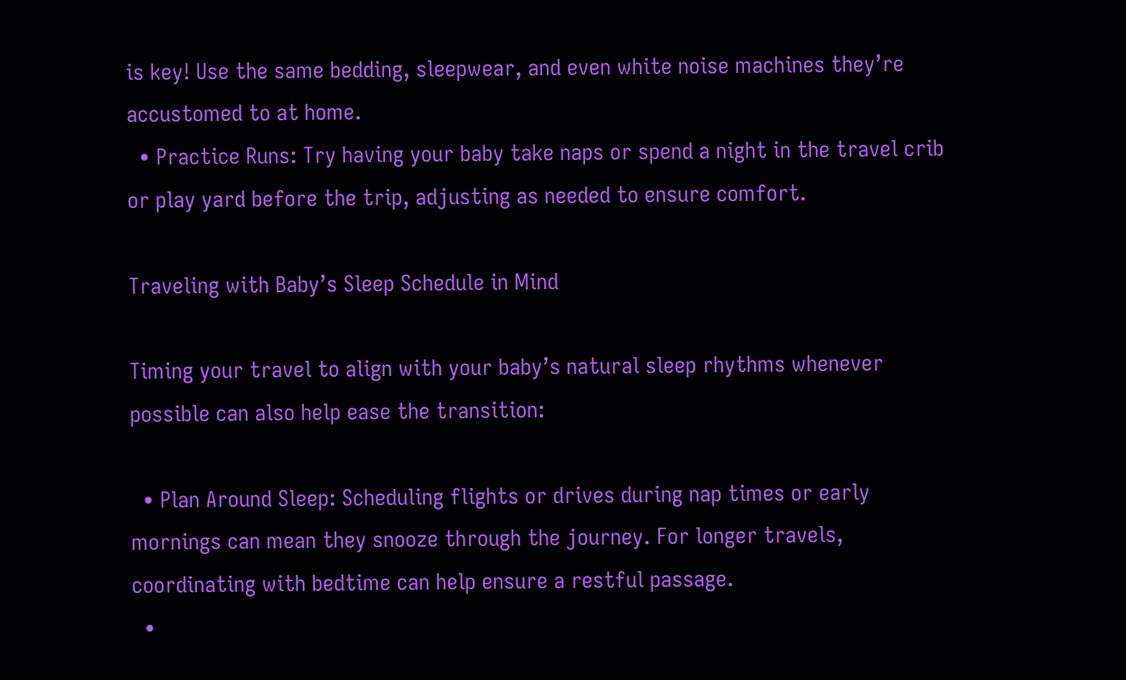is key! Use the same bedding, sleepwear, and even white noise machines they’re accustomed to at home.
  • Practice Runs: Try having your baby take naps or spend a night in the travel crib or play yard before the trip, adjusting as needed to ensure comfort.

Traveling with Baby’s Sleep Schedule in Mind

Timing your travel to align with your baby’s natural sleep rhythms whenever possible can also help ease the transition:

  • Plan Around Sleep: Scheduling flights or drives during nap times or early mornings can mean they snooze through the journey. For longer travels, coordinating with bedtime can help ensure a restful passage.
  •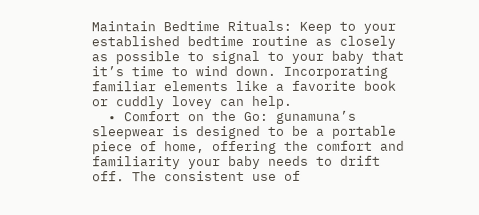Maintain Bedtime Rituals: Keep to your established bedtime routine as closely as possible to signal to your baby that it’s time to wind down. Incorporating familiar elements like a favorite book or cuddly lovey can help.
  • Comfort on the Go: gunamuna’s sleepwear is designed to be a portable piece of home, offering the comfort and familiarity your baby needs to drift off. The consistent use of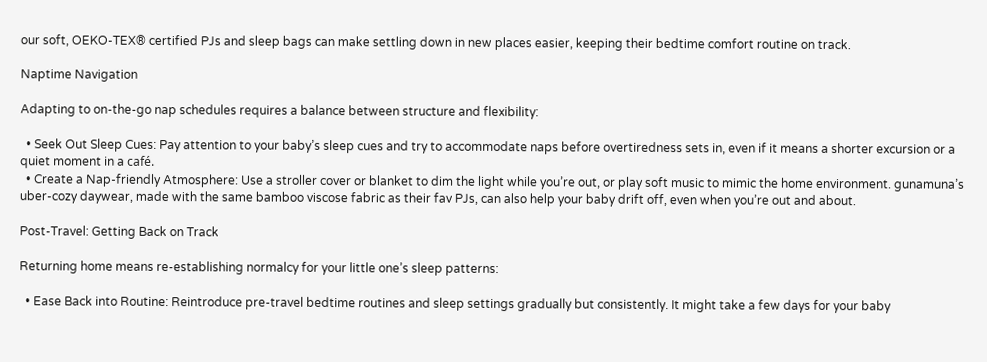our soft, OEKO-TEX® certified PJs and sleep bags can make settling down in new places easier, keeping their bedtime comfort routine on track.

Naptime Navigation

Adapting to on-the-go nap schedules requires a balance between structure and flexibility:

  • Seek Out Sleep Cues: Pay attention to your baby’s sleep cues and try to accommodate naps before overtiredness sets in, even if it means a shorter excursion or a quiet moment in a café.
  • Create a Nap-friendly Atmosphere: Use a stroller cover or blanket to dim the light while you’re out, or play soft music to mimic the home environment. gunamuna’s uber-cozy daywear, made with the same bamboo viscose fabric as their fav PJs, can also help your baby drift off, even when you’re out and about.

Post-Travel: Getting Back on Track

Returning home means re-establishing normalcy for your little one’s sleep patterns:

  • Ease Back into Routine: Reintroduce pre-travel bedtime routines and sleep settings gradually but consistently. It might take a few days for your baby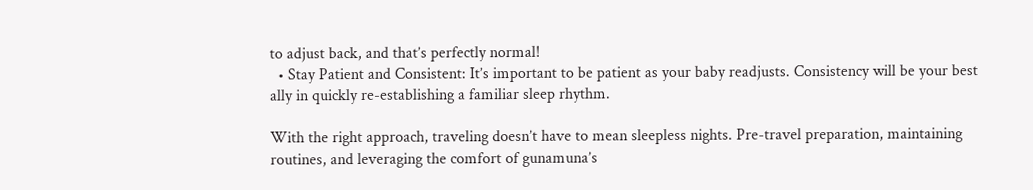to adjust back, and that’s perfectly normal!
  • Stay Patient and Consistent: It’s important to be patient as your baby readjusts. Consistency will be your best ally in quickly re-establishing a familiar sleep rhythm.

With the right approach, traveling doesn’t have to mean sleepless nights. Pre-travel preparation, maintaining routines, and leveraging the comfort of gunamuna’s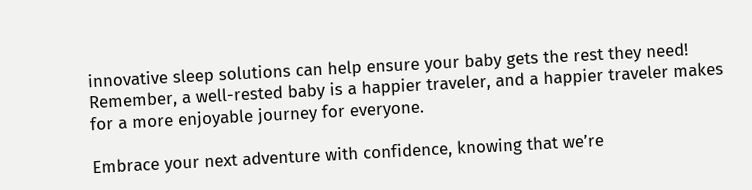innovative sleep solutions can help ensure your baby gets the rest they need! Remember, a well-rested baby is a happier traveler, and a happier traveler makes for a more enjoyable journey for everyone.

Embrace your next adventure with confidence, knowing that we’re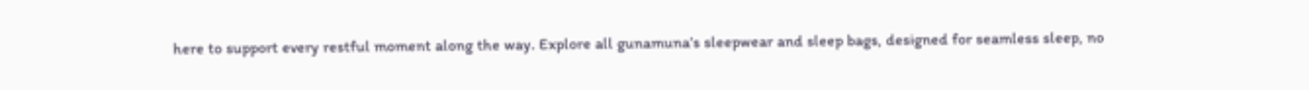here to support every restful moment along the way. Explore all gunamuna’s sleepwear and sleep bags, designed for seamless sleep, no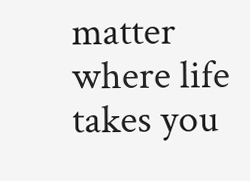matter where life takes you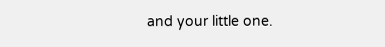and your little one.